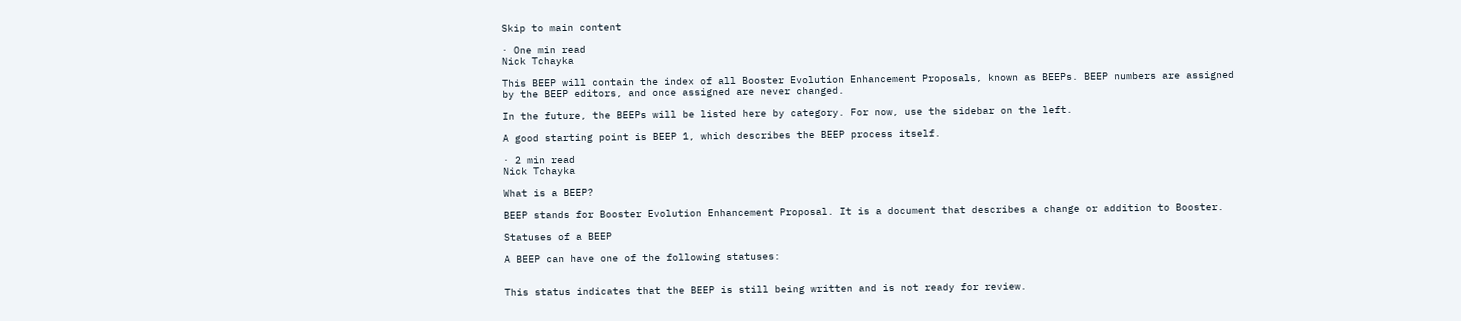Skip to main content

· One min read
Nick Tchayka

This BEEP will contain the index of all Booster Evolution Enhancement Proposals, known as BEEPs. BEEP numbers are assigned by the BEEP editors, and once assigned are never changed.

In the future, the BEEPs will be listed here by category. For now, use the sidebar on the left.

A good starting point is BEEP 1, which describes the BEEP process itself.

· 2 min read
Nick Tchayka

What is a BEEP?

BEEP stands for Booster Evolution Enhancement Proposal. It is a document that describes a change or addition to Booster.

Statuses of a BEEP

A BEEP can have one of the following statuses:


This status indicates that the BEEP is still being written and is not ready for review.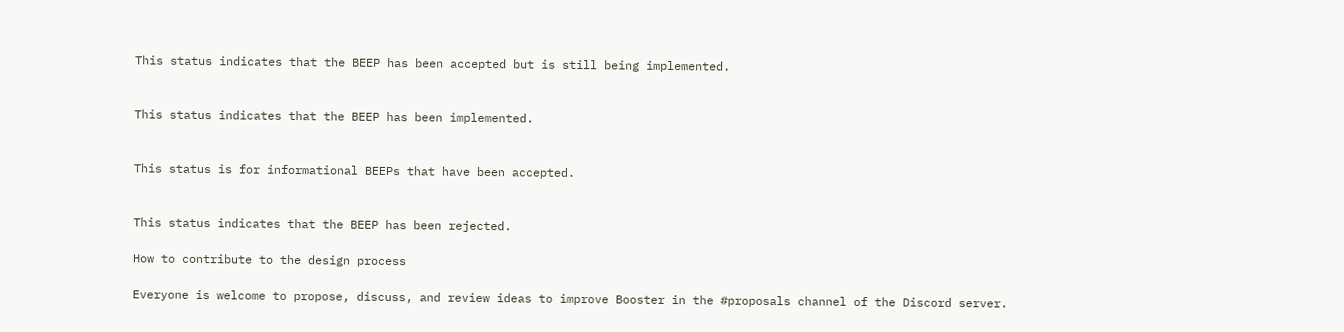This status indicates that the BEEP has been accepted but is still being implemented.


This status indicates that the BEEP has been implemented.


This status is for informational BEEPs that have been accepted.


This status indicates that the BEEP has been rejected.

How to contribute to the design process

Everyone is welcome to propose, discuss, and review ideas to improve Booster in the #proposals channel of the Discord server.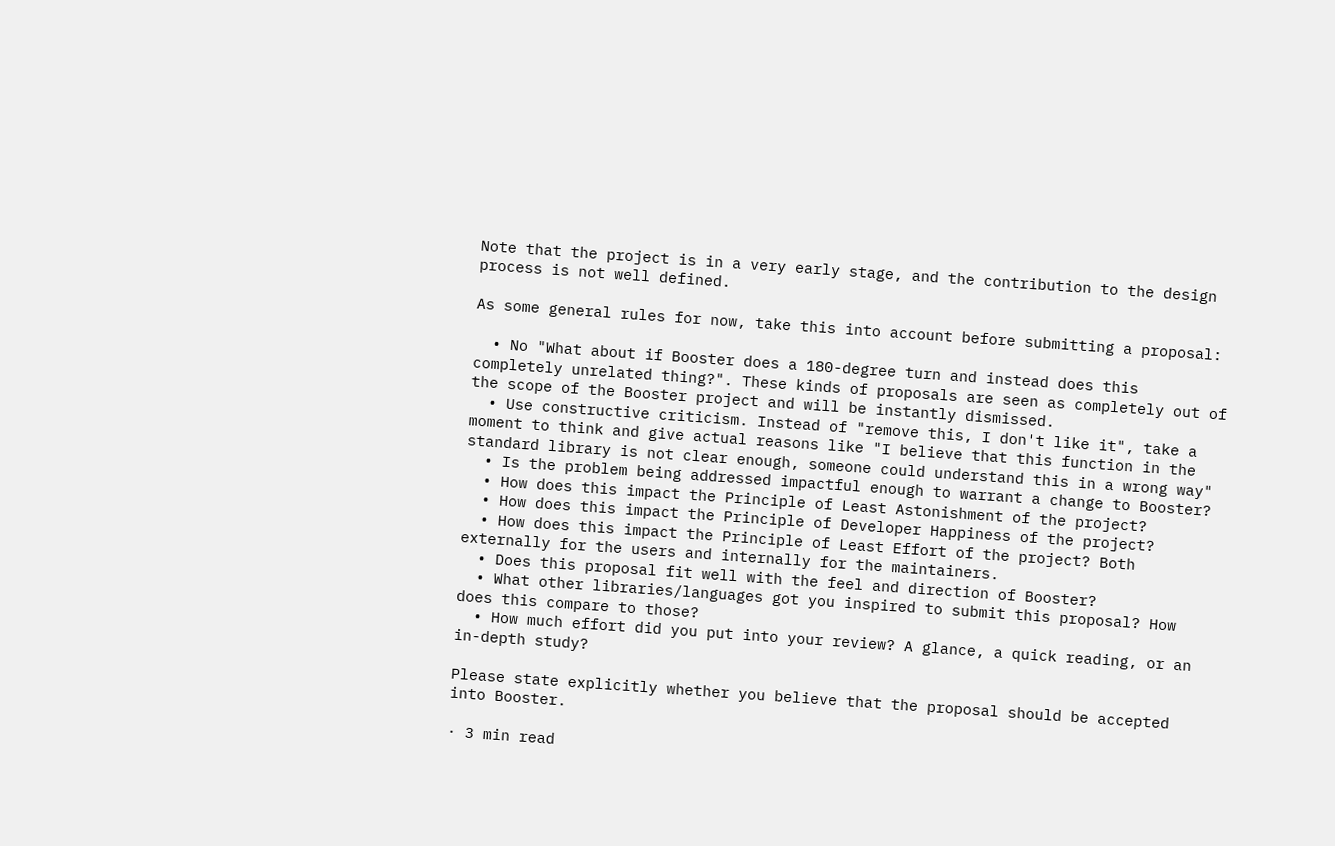Note that the project is in a very early stage, and the contribution to the design process is not well defined.

As some general rules for now, take this into account before submitting a proposal:

  • No "What about if Booster does a 180-degree turn and instead does this completely unrelated thing?". These kinds of proposals are seen as completely out of the scope of the Booster project and will be instantly dismissed.
  • Use constructive criticism. Instead of "remove this, I don't like it", take a moment to think and give actual reasons like "I believe that this function in the standard library is not clear enough, someone could understand this in a wrong way"
  • Is the problem being addressed impactful enough to warrant a change to Booster?
  • How does this impact the Principle of Least Astonishment of the project?
  • How does this impact the Principle of Developer Happiness of the project?
  • How does this impact the Principle of Least Effort of the project? Both externally for the users and internally for the maintainers.
  • Does this proposal fit well with the feel and direction of Booster?
  • What other libraries/languages got you inspired to submit this proposal? How does this compare to those?
  • How much effort did you put into your review? A glance, a quick reading, or an in-depth study?

Please state explicitly whether you believe that the proposal should be accepted into Booster.

· 3 min read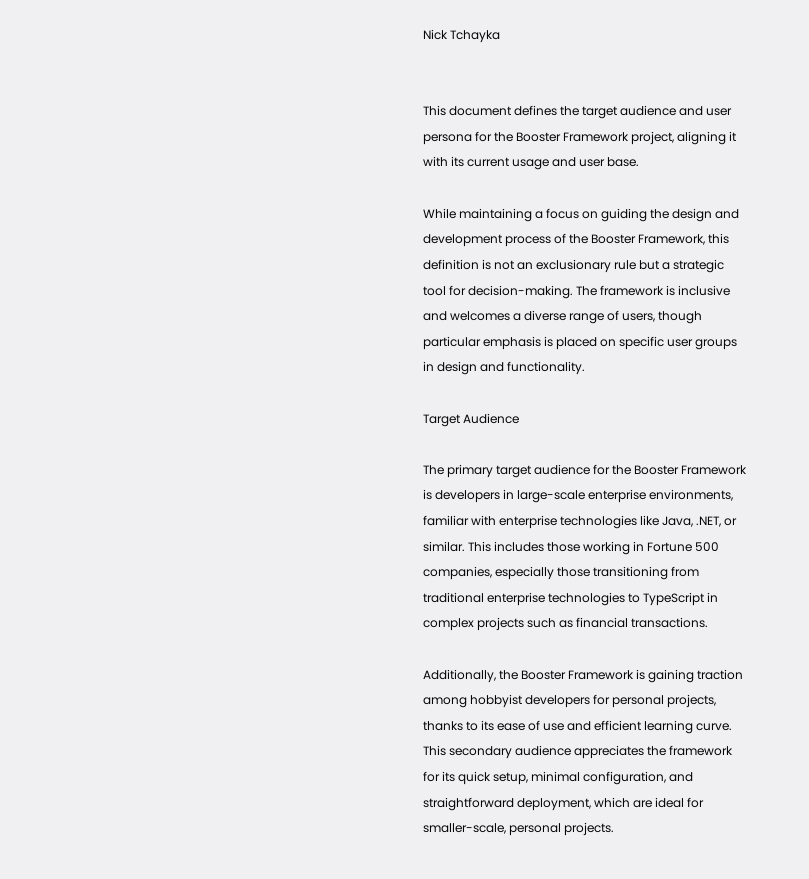Nick Tchayka


This document defines the target audience and user persona for the Booster Framework project, aligning it with its current usage and user base.

While maintaining a focus on guiding the design and development process of the Booster Framework, this definition is not an exclusionary rule but a strategic tool for decision-making. The framework is inclusive and welcomes a diverse range of users, though particular emphasis is placed on specific user groups in design and functionality.

Target Audience

The primary target audience for the Booster Framework is developers in large-scale enterprise environments, familiar with enterprise technologies like Java, .NET, or similar. This includes those working in Fortune 500 companies, especially those transitioning from traditional enterprise technologies to TypeScript in complex projects such as financial transactions.

Additionally, the Booster Framework is gaining traction among hobbyist developers for personal projects, thanks to its ease of use and efficient learning curve. This secondary audience appreciates the framework for its quick setup, minimal configuration, and straightforward deployment, which are ideal for smaller-scale, personal projects.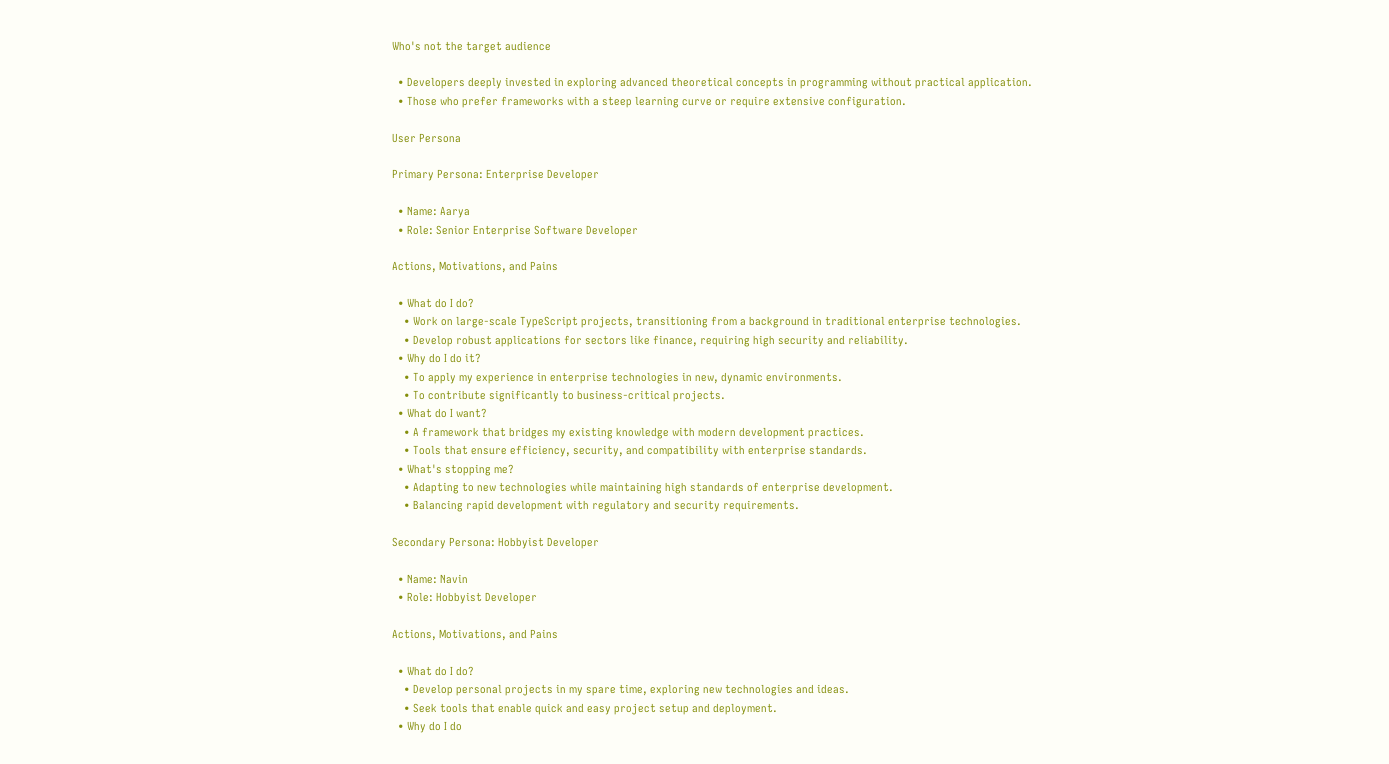Who's not the target audience

  • Developers deeply invested in exploring advanced theoretical concepts in programming without practical application.
  • Those who prefer frameworks with a steep learning curve or require extensive configuration.

User Persona

Primary Persona: Enterprise Developer

  • Name: Aarya
  • Role: Senior Enterprise Software Developer

Actions, Motivations, and Pains

  • What do I do?
    • Work on large-scale TypeScript projects, transitioning from a background in traditional enterprise technologies.
    • Develop robust applications for sectors like finance, requiring high security and reliability.
  • Why do I do it?
    • To apply my experience in enterprise technologies in new, dynamic environments.
    • To contribute significantly to business-critical projects.
  • What do I want?
    • A framework that bridges my existing knowledge with modern development practices.
    • Tools that ensure efficiency, security, and compatibility with enterprise standards.
  • What's stopping me?
    • Adapting to new technologies while maintaining high standards of enterprise development.
    • Balancing rapid development with regulatory and security requirements.

Secondary Persona: Hobbyist Developer

  • Name: Navin
  • Role: Hobbyist Developer

Actions, Motivations, and Pains

  • What do I do?
    • Develop personal projects in my spare time, exploring new technologies and ideas.
    • Seek tools that enable quick and easy project setup and deployment.
  • Why do I do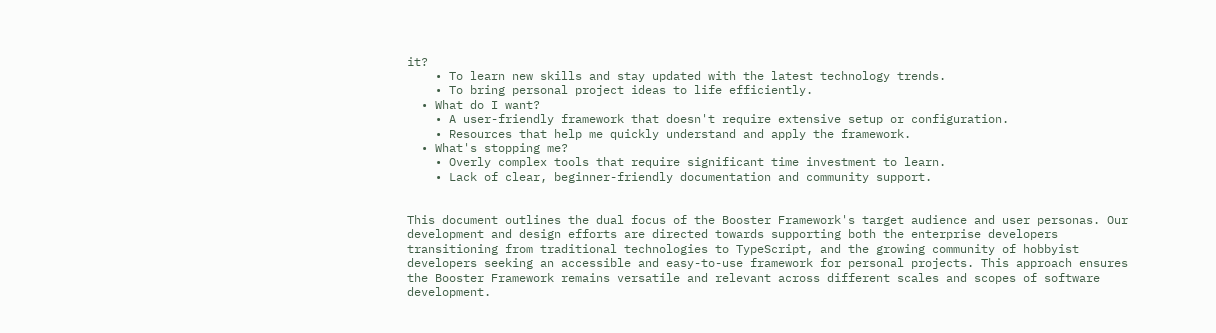it?
    • To learn new skills and stay updated with the latest technology trends.
    • To bring personal project ideas to life efficiently.
  • What do I want?
    • A user-friendly framework that doesn't require extensive setup or configuration.
    • Resources that help me quickly understand and apply the framework.
  • What's stopping me?
    • Overly complex tools that require significant time investment to learn.
    • Lack of clear, beginner-friendly documentation and community support.


This document outlines the dual focus of the Booster Framework's target audience and user personas. Our development and design efforts are directed towards supporting both the enterprise developers transitioning from traditional technologies to TypeScript, and the growing community of hobbyist developers seeking an accessible and easy-to-use framework for personal projects. This approach ensures the Booster Framework remains versatile and relevant across different scales and scopes of software development.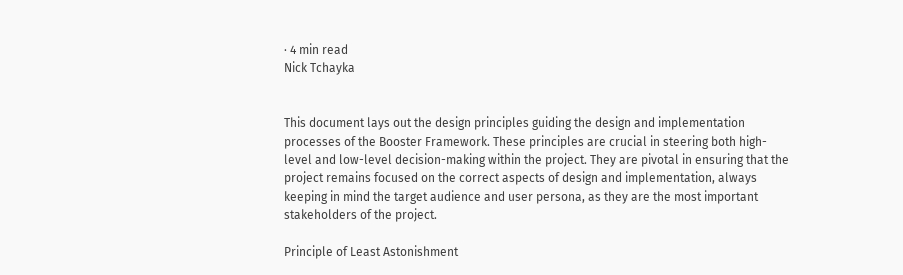· 4 min read
Nick Tchayka


This document lays out the design principles guiding the design and implementation processes of the Booster Framework. These principles are crucial in steering both high-level and low-level decision-making within the project. They are pivotal in ensuring that the project remains focused on the correct aspects of design and implementation, always keeping in mind the target audience and user persona, as they are the most important stakeholders of the project.

Principle of Least Astonishment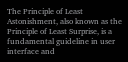The Principle of Least Astonishment, also known as the Principle of Least Surprise, is a fundamental guideline in user interface and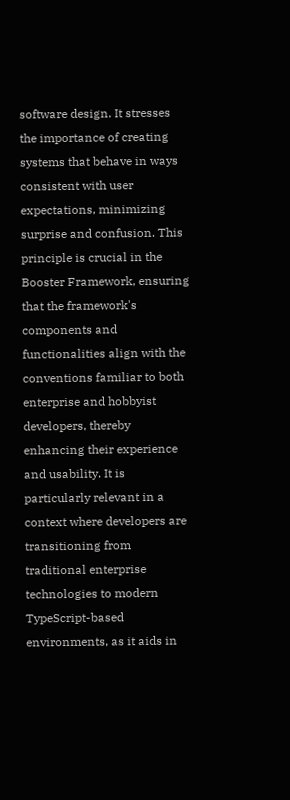software design. It stresses the importance of creating systems that behave in ways consistent with user expectations, minimizing surprise and confusion. This principle is crucial in the Booster Framework, ensuring that the framework's components and functionalities align with the conventions familiar to both enterprise and hobbyist developers, thereby enhancing their experience and usability. It is particularly relevant in a context where developers are transitioning from traditional enterprise technologies to modern TypeScript-based environments, as it aids in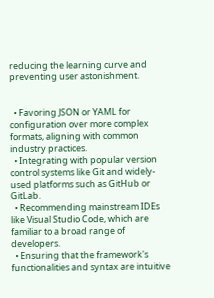reducing the learning curve and preventing user astonishment.


  • Favoring JSON or YAML for configuration over more complex formats, aligning with common industry practices.
  • Integrating with popular version control systems like Git and widely-used platforms such as GitHub or GitLab.
  • Recommending mainstream IDEs like Visual Studio Code, which are familiar to a broad range of developers.
  • Ensuring that the framework's functionalities and syntax are intuitive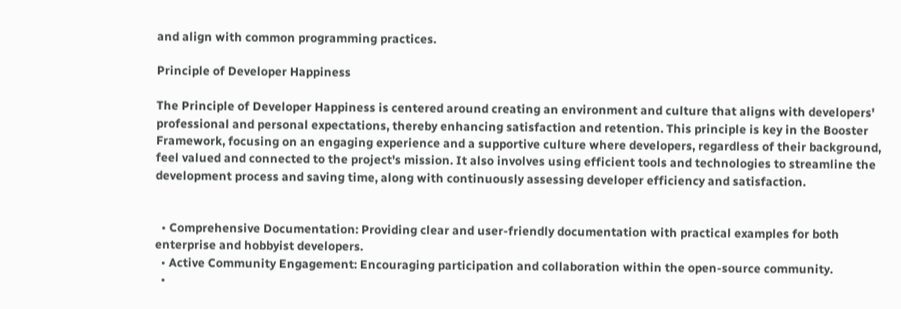and align with common programming practices.

Principle of Developer Happiness

The Principle of Developer Happiness is centered around creating an environment and culture that aligns with developers' professional and personal expectations, thereby enhancing satisfaction and retention. This principle is key in the Booster Framework, focusing on an engaging experience and a supportive culture where developers, regardless of their background, feel valued and connected to the project's mission. It also involves using efficient tools and technologies to streamline the development process and saving time, along with continuously assessing developer efficiency and satisfaction.


  • Comprehensive Documentation: Providing clear and user-friendly documentation with practical examples for both enterprise and hobbyist developers.
  • Active Community Engagement: Encouraging participation and collaboration within the open-source community.
  •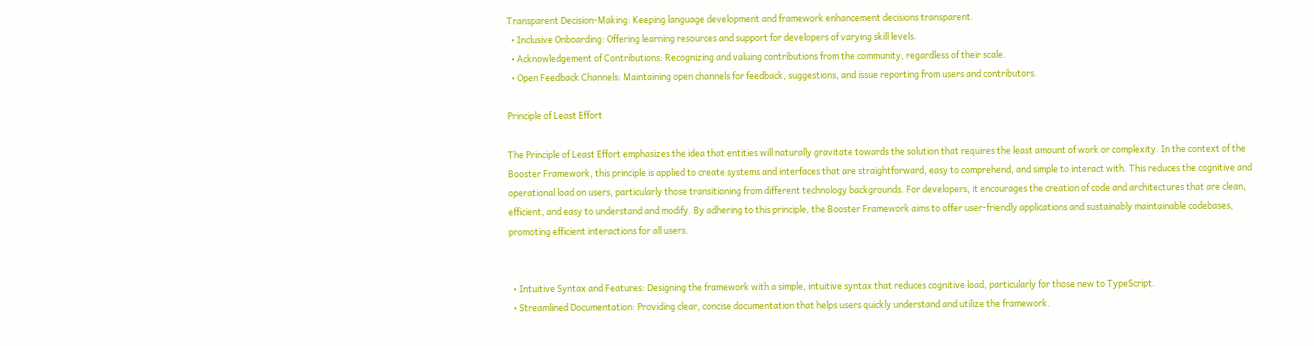Transparent Decision-Making: Keeping language development and framework enhancement decisions transparent.
  • Inclusive Onboarding: Offering learning resources and support for developers of varying skill levels.
  • Acknowledgement of Contributions: Recognizing and valuing contributions from the community, regardless of their scale.
  • Open Feedback Channels: Maintaining open channels for feedback, suggestions, and issue reporting from users and contributors.

Principle of Least Effort

The Principle of Least Effort emphasizes the idea that entities will naturally gravitate towards the solution that requires the least amount of work or complexity. In the context of the Booster Framework, this principle is applied to create systems and interfaces that are straightforward, easy to comprehend, and simple to interact with. This reduces the cognitive and operational load on users, particularly those transitioning from different technology backgrounds. For developers, it encourages the creation of code and architectures that are clean, efficient, and easy to understand and modify. By adhering to this principle, the Booster Framework aims to offer user-friendly applications and sustainably maintainable codebases, promoting efficient interactions for all users.


  • Intuitive Syntax and Features: Designing the framework with a simple, intuitive syntax that reduces cognitive load, particularly for those new to TypeScript.
  • Streamlined Documentation: Providing clear, concise documentation that helps users quickly understand and utilize the framework.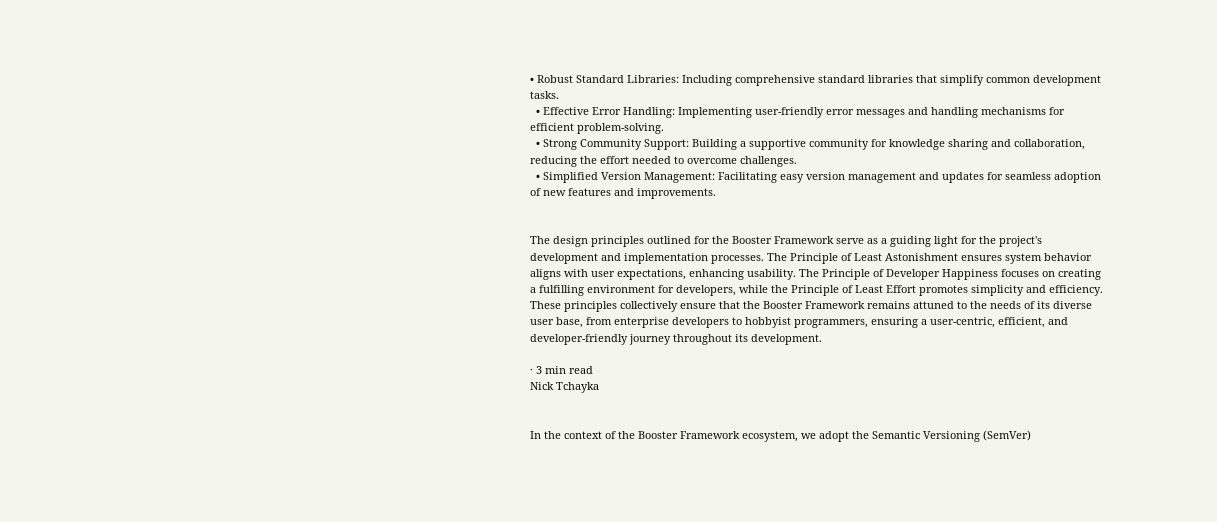• Robust Standard Libraries: Including comprehensive standard libraries that simplify common development tasks.
  • Effective Error Handling: Implementing user-friendly error messages and handling mechanisms for efficient problem-solving.
  • Strong Community Support: Building a supportive community for knowledge sharing and collaboration, reducing the effort needed to overcome challenges.
  • Simplified Version Management: Facilitating easy version management and updates for seamless adoption of new features and improvements.


The design principles outlined for the Booster Framework serve as a guiding light for the project's development and implementation processes. The Principle of Least Astonishment ensures system behavior aligns with user expectations, enhancing usability. The Principle of Developer Happiness focuses on creating a fulfilling environment for developers, while the Principle of Least Effort promotes simplicity and efficiency. These principles collectively ensure that the Booster Framework remains attuned to the needs of its diverse user base, from enterprise developers to hobbyist programmers, ensuring a user-centric, efficient, and developer-friendly journey throughout its development.

· 3 min read
Nick Tchayka


In the context of the Booster Framework ecosystem, we adopt the Semantic Versioning (SemVer)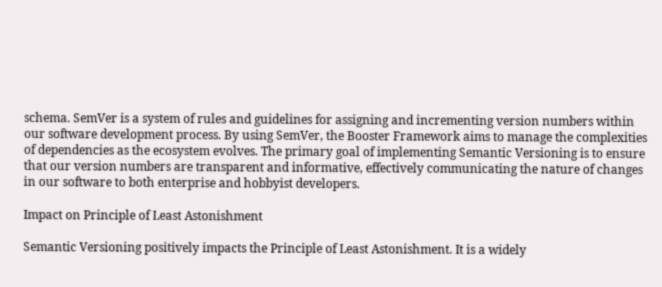schema. SemVer is a system of rules and guidelines for assigning and incrementing version numbers within our software development process. By using SemVer, the Booster Framework aims to manage the complexities of dependencies as the ecosystem evolves. The primary goal of implementing Semantic Versioning is to ensure that our version numbers are transparent and informative, effectively communicating the nature of changes in our software to both enterprise and hobbyist developers.

Impact on Principle of Least Astonishment

Semantic Versioning positively impacts the Principle of Least Astonishment. It is a widely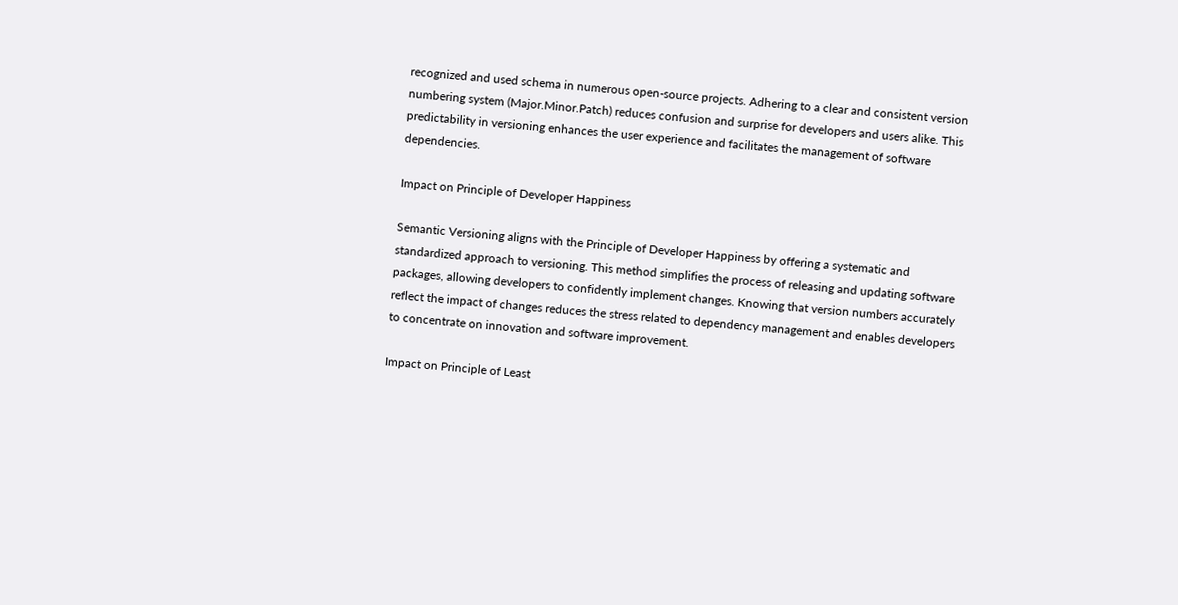recognized and used schema in numerous open-source projects. Adhering to a clear and consistent version numbering system (Major.Minor.Patch) reduces confusion and surprise for developers and users alike. This predictability in versioning enhances the user experience and facilitates the management of software dependencies.

Impact on Principle of Developer Happiness

Semantic Versioning aligns with the Principle of Developer Happiness by offering a systematic and standardized approach to versioning. This method simplifies the process of releasing and updating software packages, allowing developers to confidently implement changes. Knowing that version numbers accurately reflect the impact of changes reduces the stress related to dependency management and enables developers to concentrate on innovation and software improvement.

Impact on Principle of Least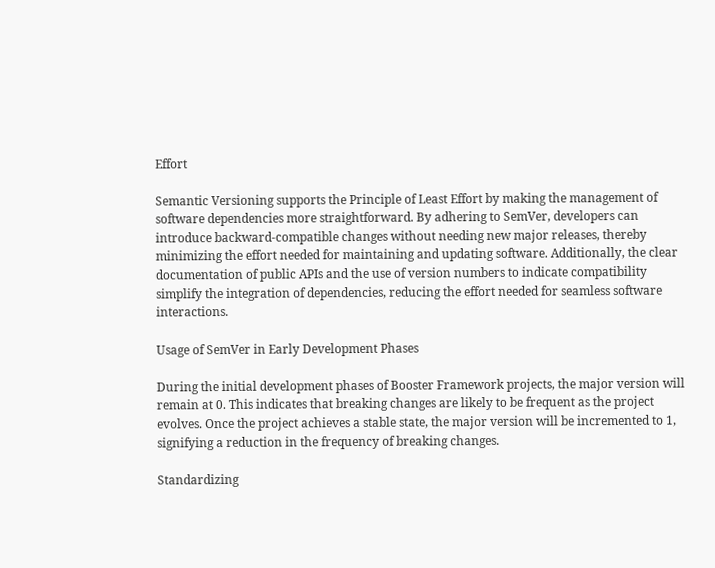Effort

Semantic Versioning supports the Principle of Least Effort by making the management of software dependencies more straightforward. By adhering to SemVer, developers can introduce backward-compatible changes without needing new major releases, thereby minimizing the effort needed for maintaining and updating software. Additionally, the clear documentation of public APIs and the use of version numbers to indicate compatibility simplify the integration of dependencies, reducing the effort needed for seamless software interactions.

Usage of SemVer in Early Development Phases

During the initial development phases of Booster Framework projects, the major version will remain at 0. This indicates that breaking changes are likely to be frequent as the project evolves. Once the project achieves a stable state, the major version will be incremented to 1, signifying a reduction in the frequency of breaking changes.

Standardizing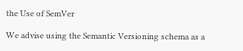the Use of SemVer

We advise using the Semantic Versioning schema as a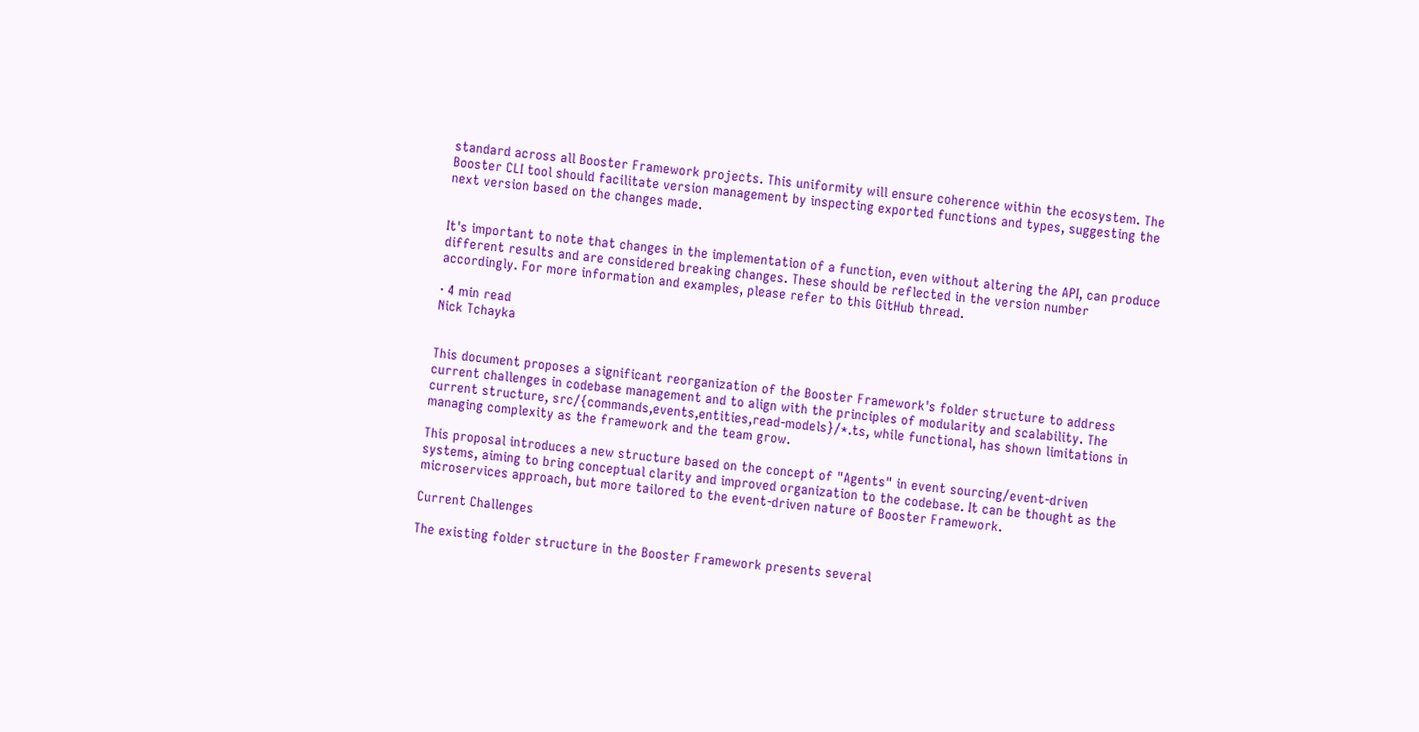standard across all Booster Framework projects. This uniformity will ensure coherence within the ecosystem. The Booster CLI tool should facilitate version management by inspecting exported functions and types, suggesting the next version based on the changes made.


It's important to note that changes in the implementation of a function, even without altering the API, can produce different results and are considered breaking changes. These should be reflected in the version number accordingly. For more information and examples, please refer to this GitHub thread.

· 4 min read
Nick Tchayka


This document proposes a significant reorganization of the Booster Framework's folder structure to address current challenges in codebase management and to align with the principles of modularity and scalability. The current structure, src/{commands,events,entities,read-models}/*.ts, while functional, has shown limitations in managing complexity as the framework and the team grow.

This proposal introduces a new structure based on the concept of "Agents" in event sourcing/event-driven systems, aiming to bring conceptual clarity and improved organization to the codebase. It can be thought as the microservices approach, but more tailored to the event-driven nature of Booster Framework.

Current Challenges

The existing folder structure in the Booster Framework presents several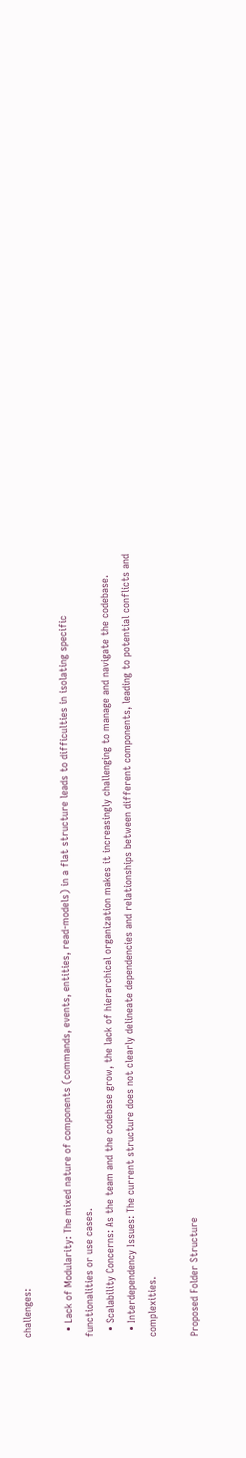challenges:

  • Lack of Modularity: The mixed nature of components (commands, events, entities, read-models) in a flat structure leads to difficulties in isolating specific functionalities or use cases.
  • Scalability Concerns: As the team and the codebase grow, the lack of hierarchical organization makes it increasingly challenging to manage and navigate the codebase.
  • Interdependency Issues: The current structure does not clearly delineate dependencies and relationships between different components, leading to potential conflicts and complexities.

Proposed Folder Structure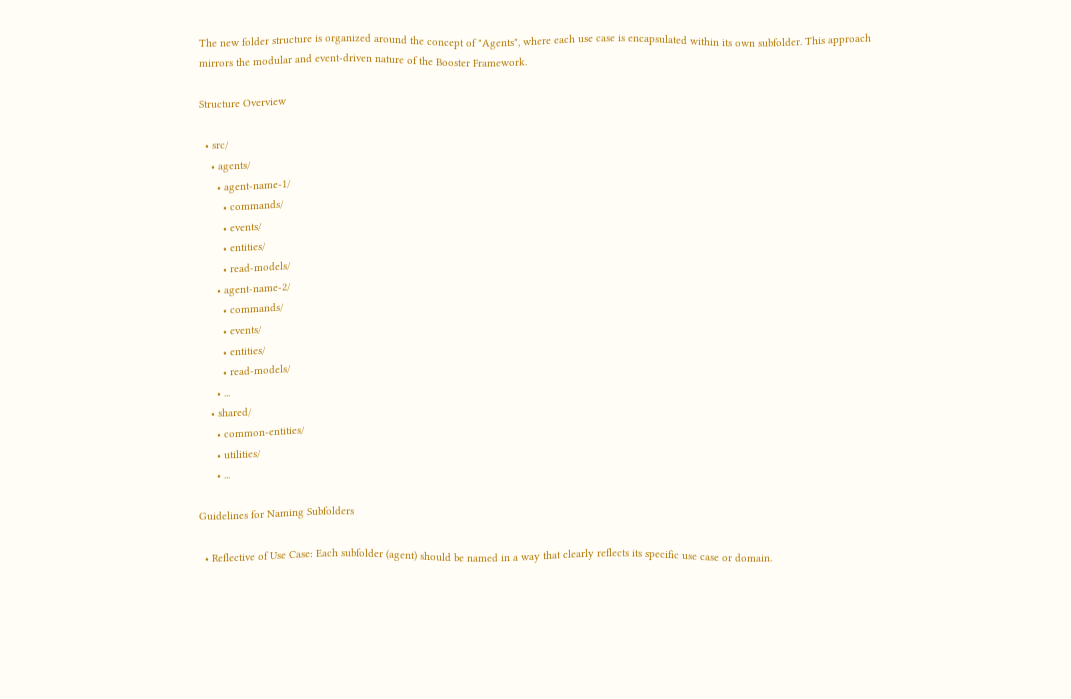The new folder structure is organized around the concept of "Agents", where each use case is encapsulated within its own subfolder. This approach mirrors the modular and event-driven nature of the Booster Framework.

Structure Overview

  • src/
    • agents/
      • agent-name-1/
        • commands/
        • events/
        • entities/
        • read-models/
      • agent-name-2/
        • commands/
        • events/
        • entities/
        • read-models/
      • ...
    • shared/
      • common-entities/
      • utilities/
      • ...

Guidelines for Naming Subfolders

  • Reflective of Use Case: Each subfolder (agent) should be named in a way that clearly reflects its specific use case or domain.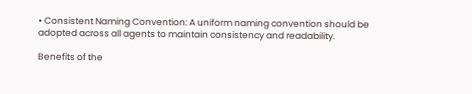• Consistent Naming Convention: A uniform naming convention should be adopted across all agents to maintain consistency and readability.

Benefits of the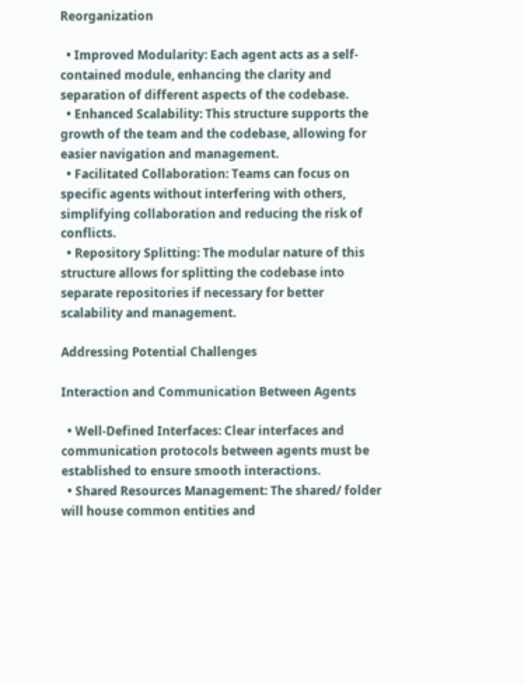Reorganization

  • Improved Modularity: Each agent acts as a self-contained module, enhancing the clarity and separation of different aspects of the codebase.
  • Enhanced Scalability: This structure supports the growth of the team and the codebase, allowing for easier navigation and management.
  • Facilitated Collaboration: Teams can focus on specific agents without interfering with others, simplifying collaboration and reducing the risk of conflicts.
  • Repository Splitting: The modular nature of this structure allows for splitting the codebase into separate repositories if necessary for better scalability and management.

Addressing Potential Challenges

Interaction and Communication Between Agents

  • Well-Defined Interfaces: Clear interfaces and communication protocols between agents must be established to ensure smooth interactions.
  • Shared Resources Management: The shared/ folder will house common entities and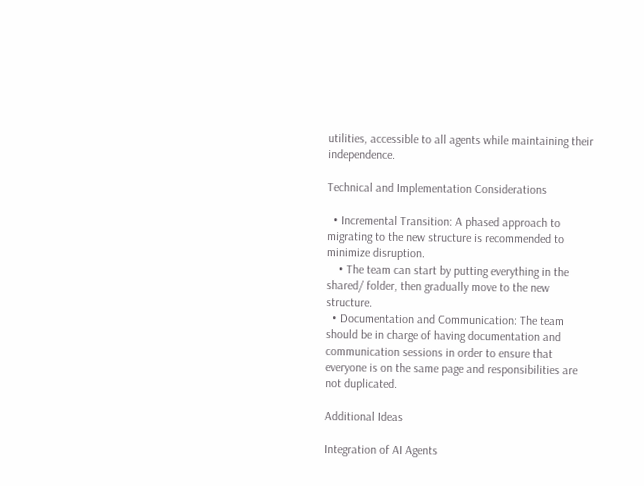utilities, accessible to all agents while maintaining their independence.

Technical and Implementation Considerations

  • Incremental Transition: A phased approach to migrating to the new structure is recommended to minimize disruption.
    • The team can start by putting everything in the shared/ folder, then gradually move to the new structure.
  • Documentation and Communication: The team should be in charge of having documentation and communication sessions in order to ensure that everyone is on the same page and responsibilities are not duplicated.

Additional Ideas

Integration of AI Agents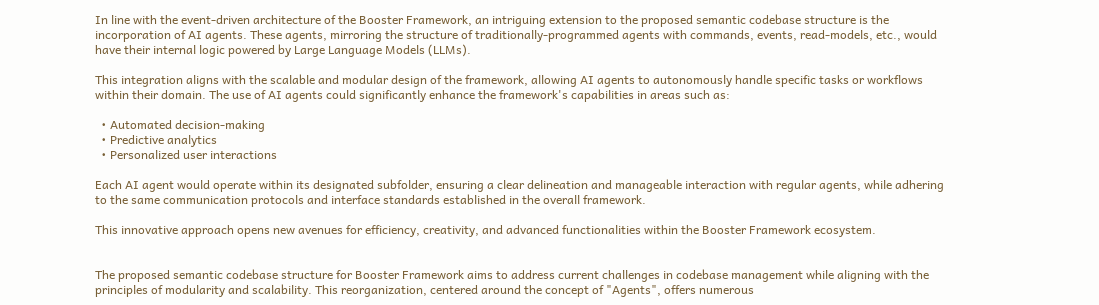In line with the event-driven architecture of the Booster Framework, an intriguing extension to the proposed semantic codebase structure is the incorporation of AI agents. These agents, mirroring the structure of traditionally-programmed agents with commands, events, read-models, etc., would have their internal logic powered by Large Language Models (LLMs).

This integration aligns with the scalable and modular design of the framework, allowing AI agents to autonomously handle specific tasks or workflows within their domain. The use of AI agents could significantly enhance the framework's capabilities in areas such as:

  • Automated decision-making
  • Predictive analytics
  • Personalized user interactions

Each AI agent would operate within its designated subfolder, ensuring a clear delineation and manageable interaction with regular agents, while adhering to the same communication protocols and interface standards established in the overall framework.

This innovative approach opens new avenues for efficiency, creativity, and advanced functionalities within the Booster Framework ecosystem.


The proposed semantic codebase structure for Booster Framework aims to address current challenges in codebase management while aligning with the principles of modularity and scalability. This reorganization, centered around the concept of "Agents", offers numerous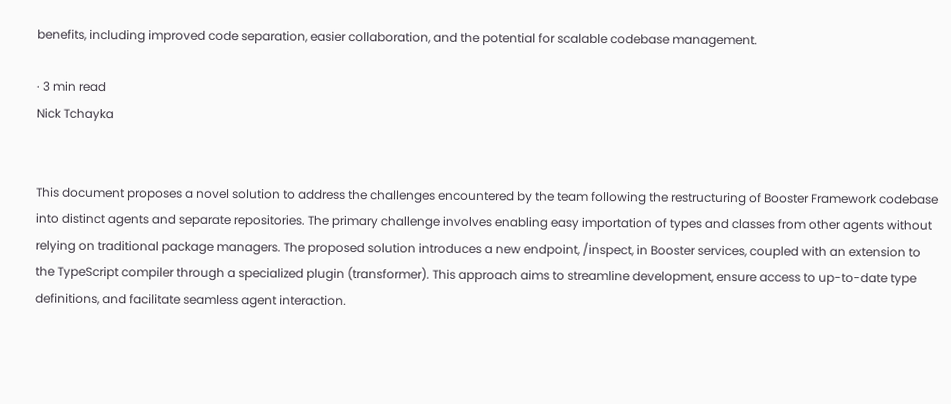benefits, including improved code separation, easier collaboration, and the potential for scalable codebase management.

· 3 min read
Nick Tchayka


This document proposes a novel solution to address the challenges encountered by the team following the restructuring of Booster Framework codebase into distinct agents and separate repositories. The primary challenge involves enabling easy importation of types and classes from other agents without relying on traditional package managers. The proposed solution introduces a new endpoint, /inspect, in Booster services, coupled with an extension to the TypeScript compiler through a specialized plugin (transformer). This approach aims to streamline development, ensure access to up-to-date type definitions, and facilitate seamless agent interaction.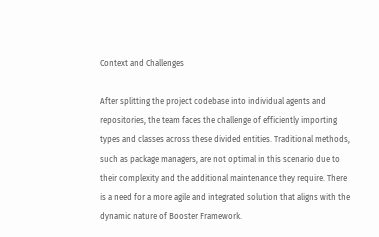Context and Challenges

After splitting the project codebase into individual agents and repositories, the team faces the challenge of efficiently importing types and classes across these divided entities. Traditional methods, such as package managers, are not optimal in this scenario due to their complexity and the additional maintenance they require. There is a need for a more agile and integrated solution that aligns with the dynamic nature of Booster Framework.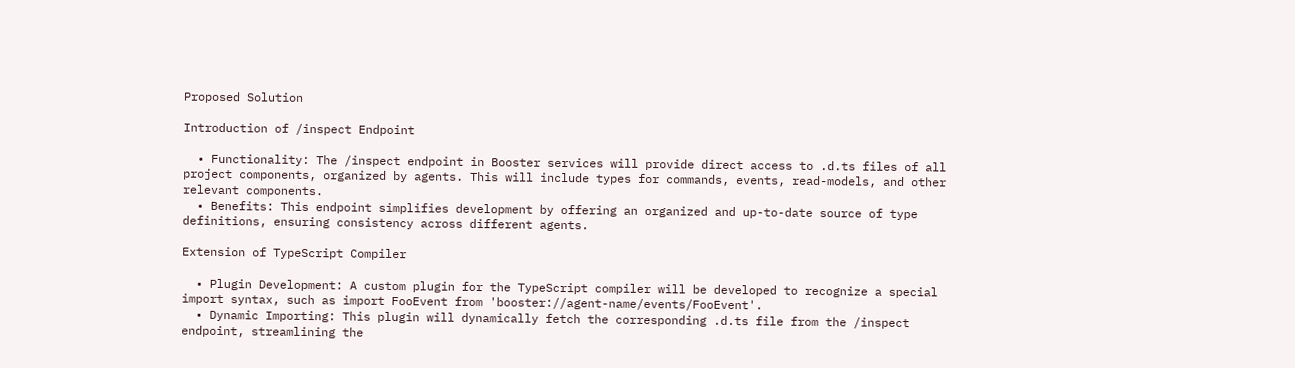Proposed Solution

Introduction of /inspect Endpoint

  • Functionality: The /inspect endpoint in Booster services will provide direct access to .d.ts files of all project components, organized by agents. This will include types for commands, events, read-models, and other relevant components.
  • Benefits: This endpoint simplifies development by offering an organized and up-to-date source of type definitions, ensuring consistency across different agents.

Extension of TypeScript Compiler

  • Plugin Development: A custom plugin for the TypeScript compiler will be developed to recognize a special import syntax, such as import FooEvent from 'booster://agent-name/events/FooEvent'.
  • Dynamic Importing: This plugin will dynamically fetch the corresponding .d.ts file from the /inspect endpoint, streamlining the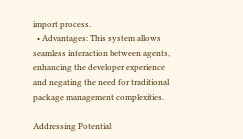import process.
  • Advantages: This system allows seamless interaction between agents, enhancing the developer experience and negating the need for traditional package management complexities.

Addressing Potential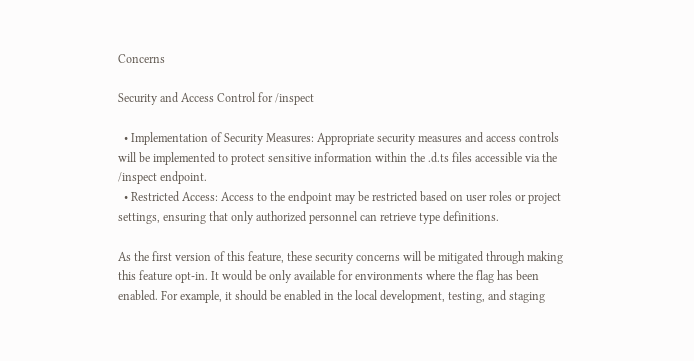Concerns

Security and Access Control for /inspect

  • Implementation of Security Measures: Appropriate security measures and access controls will be implemented to protect sensitive information within the .d.ts files accessible via the /inspect endpoint.
  • Restricted Access: Access to the endpoint may be restricted based on user roles or project settings, ensuring that only authorized personnel can retrieve type definitions.

As the first version of this feature, these security concerns will be mitigated through making this feature opt-in. It would be only available for environments where the flag has been enabled. For example, it should be enabled in the local development, testing, and staging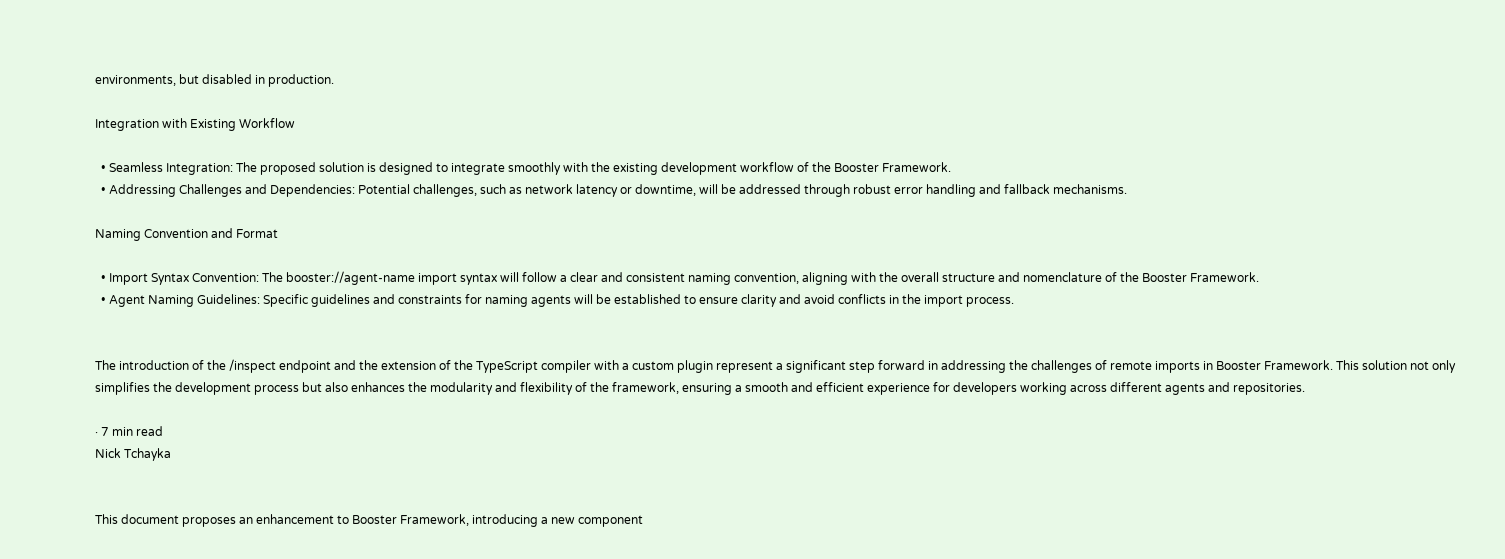environments, but disabled in production.

Integration with Existing Workflow

  • Seamless Integration: The proposed solution is designed to integrate smoothly with the existing development workflow of the Booster Framework.
  • Addressing Challenges and Dependencies: Potential challenges, such as network latency or downtime, will be addressed through robust error handling and fallback mechanisms.

Naming Convention and Format

  • Import Syntax Convention: The booster://agent-name import syntax will follow a clear and consistent naming convention, aligning with the overall structure and nomenclature of the Booster Framework.
  • Agent Naming Guidelines: Specific guidelines and constraints for naming agents will be established to ensure clarity and avoid conflicts in the import process.


The introduction of the /inspect endpoint and the extension of the TypeScript compiler with a custom plugin represent a significant step forward in addressing the challenges of remote imports in Booster Framework. This solution not only simplifies the development process but also enhances the modularity and flexibility of the framework, ensuring a smooth and efficient experience for developers working across different agents and repositories.

· 7 min read
Nick Tchayka


This document proposes an enhancement to Booster Framework, introducing a new component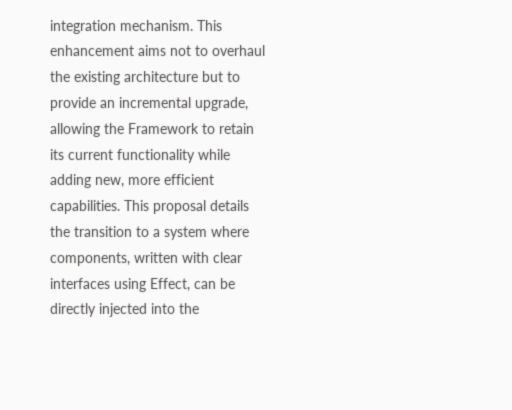integration mechanism. This enhancement aims not to overhaul the existing architecture but to provide an incremental upgrade, allowing the Framework to retain its current functionality while adding new, more efficient capabilities. This proposal details the transition to a system where components, written with clear interfaces using Effect, can be directly injected into the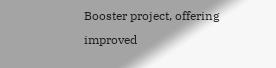Booster project, offering improved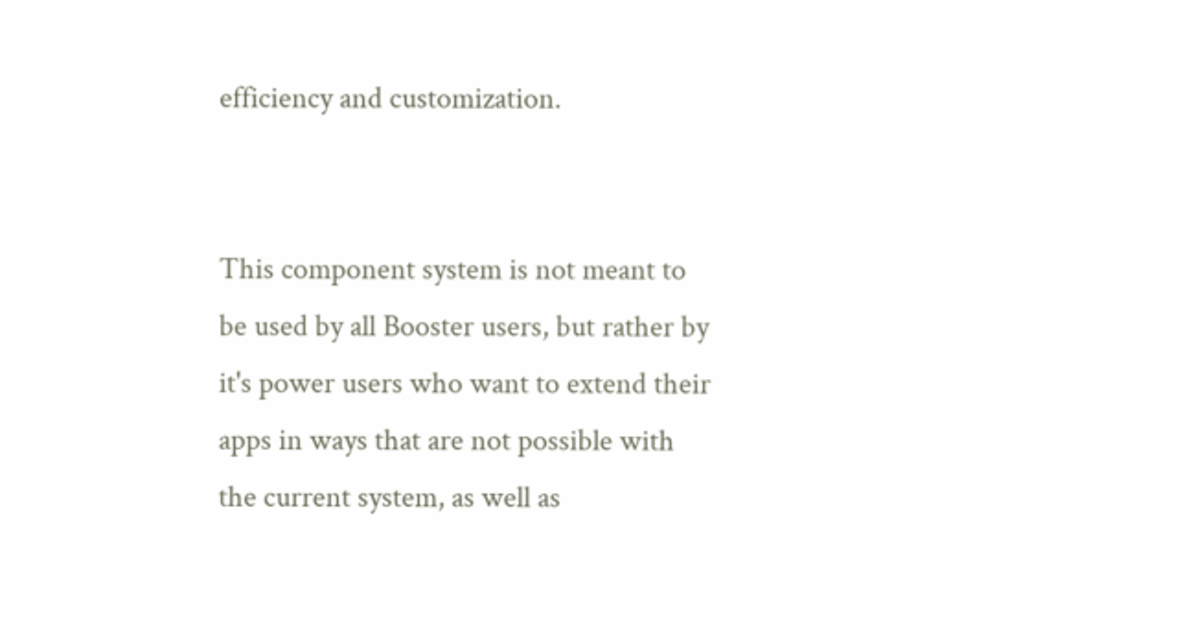efficiency and customization.


This component system is not meant to be used by all Booster users, but rather by it's power users who want to extend their apps in ways that are not possible with the current system, as well as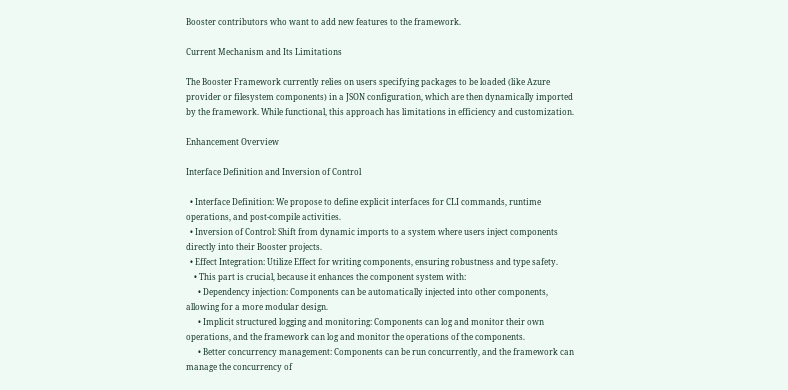Booster contributors who want to add new features to the framework.

Current Mechanism and Its Limitations

The Booster Framework currently relies on users specifying packages to be loaded (like Azure provider or filesystem components) in a JSON configuration, which are then dynamically imported by the framework. While functional, this approach has limitations in efficiency and customization.

Enhancement Overview

Interface Definition and Inversion of Control

  • Interface Definition: We propose to define explicit interfaces for CLI commands, runtime operations, and post-compile activities.
  • Inversion of Control: Shift from dynamic imports to a system where users inject components directly into their Booster projects.
  • Effect Integration: Utilize Effect for writing components, ensuring robustness and type safety.
    • This part is crucial, because it enhances the component system with:
      • Dependency injection: Components can be automatically injected into other components, allowing for a more modular design.
      • Implicit structured logging and monitoring: Components can log and monitor their own operations, and the framework can log and monitor the operations of the components.
      • Better concurrency management: Components can be run concurrently, and the framework can manage the concurrency of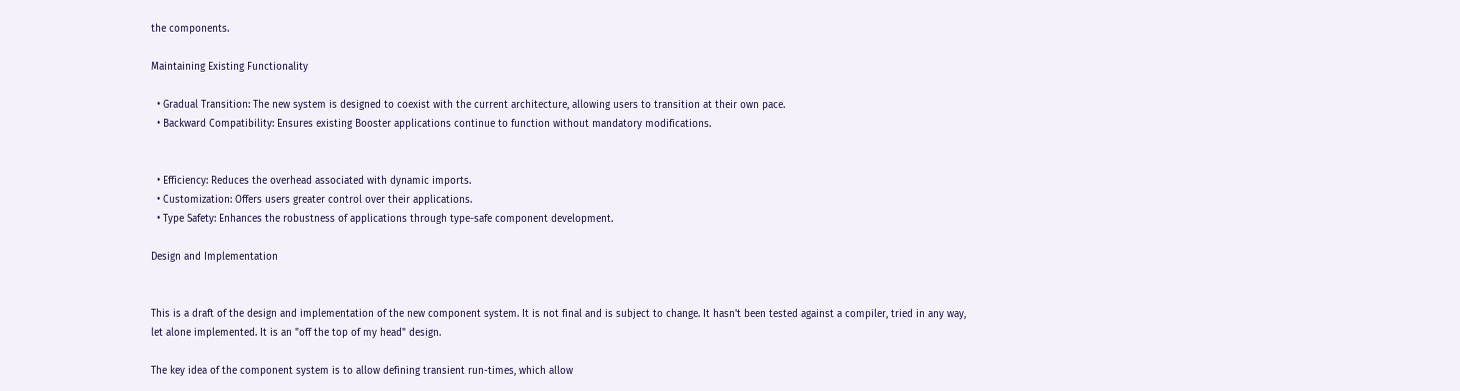the components.

Maintaining Existing Functionality

  • Gradual Transition: The new system is designed to coexist with the current architecture, allowing users to transition at their own pace.
  • Backward Compatibility: Ensures existing Booster applications continue to function without mandatory modifications.


  • Efficiency: Reduces the overhead associated with dynamic imports.
  • Customization: Offers users greater control over their applications.
  • Type Safety: Enhances the robustness of applications through type-safe component development.

Design and Implementation


This is a draft of the design and implementation of the new component system. It is not final and is subject to change. It hasn't been tested against a compiler, tried in any way, let alone implemented. It is an "off the top of my head" design.

The key idea of the component system is to allow defining transient run-times, which allow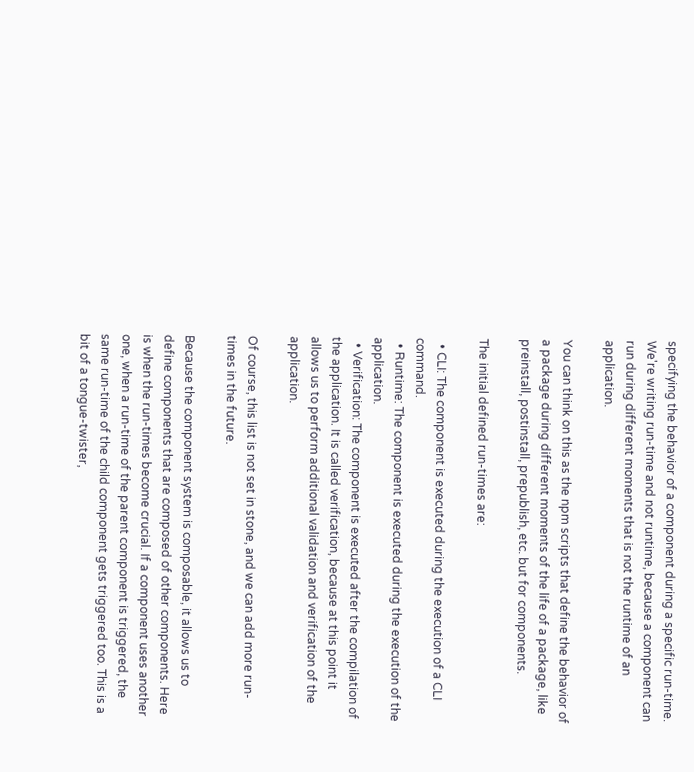specifying the behavior of a component during a specific run-time. We're writing run-time and not runtime, because a component can run during different moments that is not the runtime of an application.

You can think on this as the npm scripts that define the behavior of a package during different moments of the life of a package, like preinstall, postinstall, prepublish, etc. but for components.

The initial defined run-times are:

  • CLI: The component is executed during the execution of a CLI command.
  • Runtime: The component is executed during the execution of the application.
  • Verification: The component is executed after the compilation of the application. It is called verification, because at this point it allows us to perform additional validation and verification of the application.

Of course, this list is not set in stone, and we can add more run-times in the future.

Because the component system is composable, it allows us to define components that are composed of other components. Here is when the run-times become crucial. If a component uses another one, when a run-time of the parent component is triggered, the same run-time of the child component gets triggered too. This is a bit of a tongue-twister,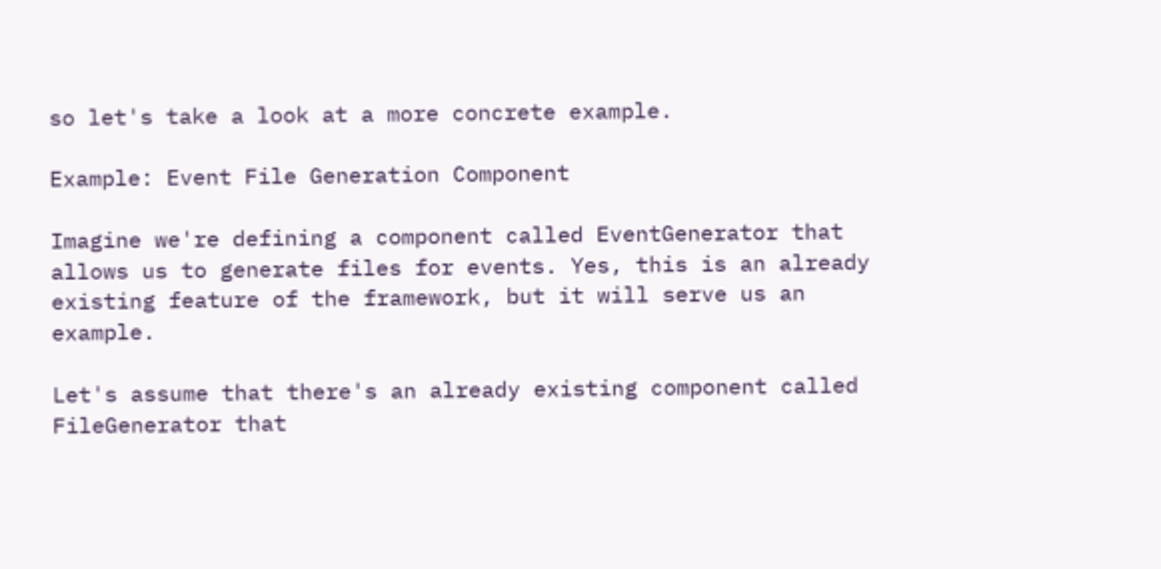so let's take a look at a more concrete example.

Example: Event File Generation Component

Imagine we're defining a component called EventGenerator that allows us to generate files for events. Yes, this is an already existing feature of the framework, but it will serve us an example.

Let's assume that there's an already existing component called FileGenerator that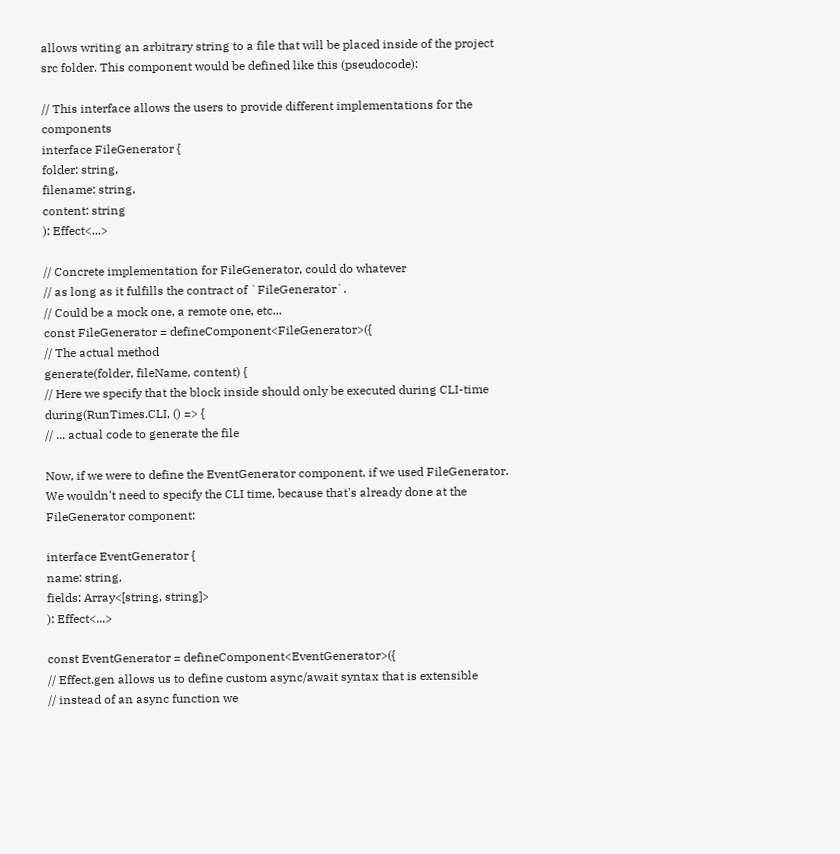allows writing an arbitrary string to a file that will be placed inside of the project src folder. This component would be defined like this (pseudocode):

// This interface allows the users to provide different implementations for the components
interface FileGenerator {
folder: string,
filename: string,
content: string
): Effect<...>

// Concrete implementation for FileGenerator, could do whatever
// as long as it fulfills the contract of `FileGenerator`.
// Could be a mock one, a remote one, etc...
const FileGenerator = defineComponent<FileGenerator>({
// The actual method
generate(folder, fileName, content) {
// Here we specify that the block inside should only be executed during CLI-time
during(RunTimes.CLI, () => {
// ... actual code to generate the file

Now, if we were to define the EventGenerator component, if we used FileGenerator. We wouldn't need to specify the CLI time, because that's already done at the FileGenerator component:

interface EventGenerator {
name: string,
fields: Array<[string, string]>
): Effect<...>

const EventGenerator = defineComponent<EventGenerator>({
// Effect.gen allows us to define custom async/await syntax that is extensible
// instead of an async function we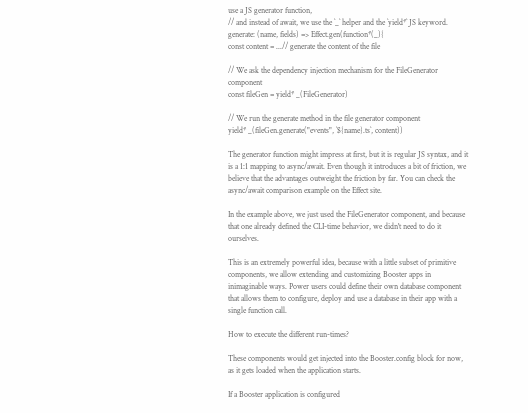use a JS generator function,
// and instead of await, we use the `_` helper and the `yield*` JS keyword.
generate: (name, fields) => Effect.gen(function*(_){
const content = ...// generate the content of the file

// We ask the dependency injection mechanism for the FileGenerator component
const fileGen = yield* _(FileGenerator)

// We run the generate method in the file generator component
yield* _(fileGen.generate("events", `${name}.ts`, content))

The generator function might impress at first, but it is regular JS syntax, and it is a 1:1 mapping to async/await. Even though it introduces a bit of friction, we believe that the advantages outweight the friction by far. You can check the async/await comparison example on the Effect site.

In the example above, we just used the FileGenerator component, and because that one already defined the CLI-time behavior, we didn't need to do it ourselves.

This is an extremely powerful idea, because with a little subset of primitive components, we allow extending and customizing Booster apps in inimaginable ways. Power users could define their own database component that allows them to configure, deploy and use a database in their app with a single function call.

How to execute the different run-times?

These components would get injected into the Booster.config block for now, as it gets loaded when the application starts.

If a Booster application is configured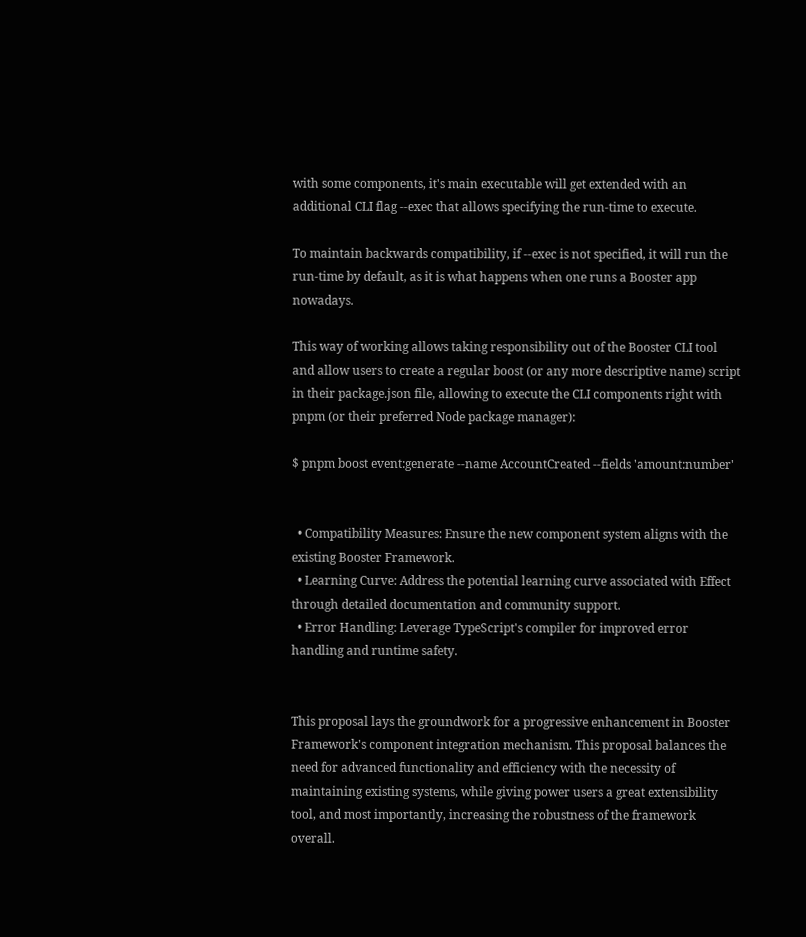with some components, it's main executable will get extended with an additional CLI flag --exec that allows specifying the run-time to execute.

To maintain backwards compatibility, if --exec is not specified, it will run the run-time by default, as it is what happens when one runs a Booster app nowadays.

This way of working allows taking responsibility out of the Booster CLI tool and allow users to create a regular boost (or any more descriptive name) script in their package.json file, allowing to execute the CLI components right with pnpm (or their preferred Node package manager):

$ pnpm boost event:generate --name AccountCreated --fields 'amount:number'


  • Compatibility Measures: Ensure the new component system aligns with the existing Booster Framework.
  • Learning Curve: Address the potential learning curve associated with Effect through detailed documentation and community support.
  • Error Handling: Leverage TypeScript's compiler for improved error handling and runtime safety.


This proposal lays the groundwork for a progressive enhancement in Booster Framework's component integration mechanism. This proposal balances the need for advanced functionality and efficiency with the necessity of maintaining existing systems, while giving power users a great extensibility tool, and most importantly, increasing the robustness of the framework overall.